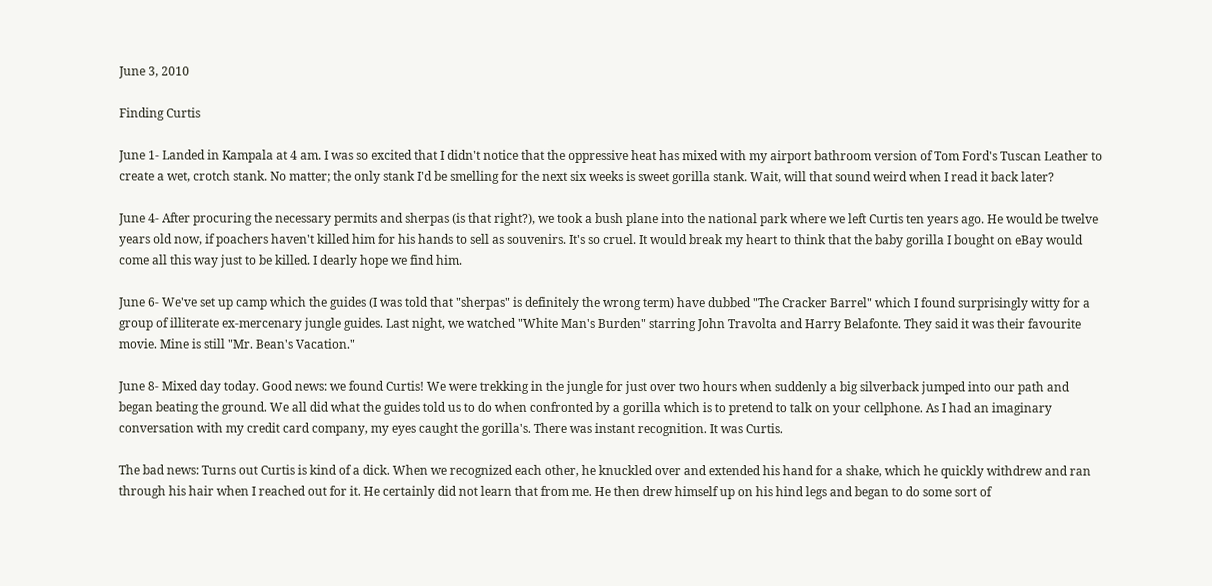June 3, 2010

Finding Curtis

June 1- Landed in Kampala at 4 am. I was so excited that I didn't notice that the oppressive heat has mixed with my airport bathroom version of Tom Ford's Tuscan Leather to create a wet, crotch stank. No matter; the only stank I'd be smelling for the next six weeks is sweet gorilla stank. Wait, will that sound weird when I read it back later?

June 4- After procuring the necessary permits and sherpas (is that right?), we took a bush plane into the national park where we left Curtis ten years ago. He would be twelve years old now, if poachers haven't killed him for his hands to sell as souvenirs. It's so cruel. It would break my heart to think that the baby gorilla I bought on eBay would come all this way just to be killed. I dearly hope we find him.

June 6- We've set up camp which the guides (I was told that "sherpas" is definitely the wrong term) have dubbed "The Cracker Barrel" which I found surprisingly witty for a group of illiterate ex-mercenary jungle guides. Last night, we watched "White Man's Burden" starring John Travolta and Harry Belafonte. They said it was their favourite movie. Mine is still "Mr. Bean's Vacation."

June 8- Mixed day today. Good news: we found Curtis! We were trekking in the jungle for just over two hours when suddenly a big silverback jumped into our path and began beating the ground. We all did what the guides told us to do when confronted by a gorilla which is to pretend to talk on your cellphone. As I had an imaginary conversation with my credit card company, my eyes caught the gorilla's. There was instant recognition. It was Curtis.

The bad news: Turns out Curtis is kind of a dick. When we recognized each other, he knuckled over and extended his hand for a shake, which he quickly withdrew and ran through his hair when I reached out for it. He certainly did not learn that from me. He then drew himself up on his hind legs and began to do some sort of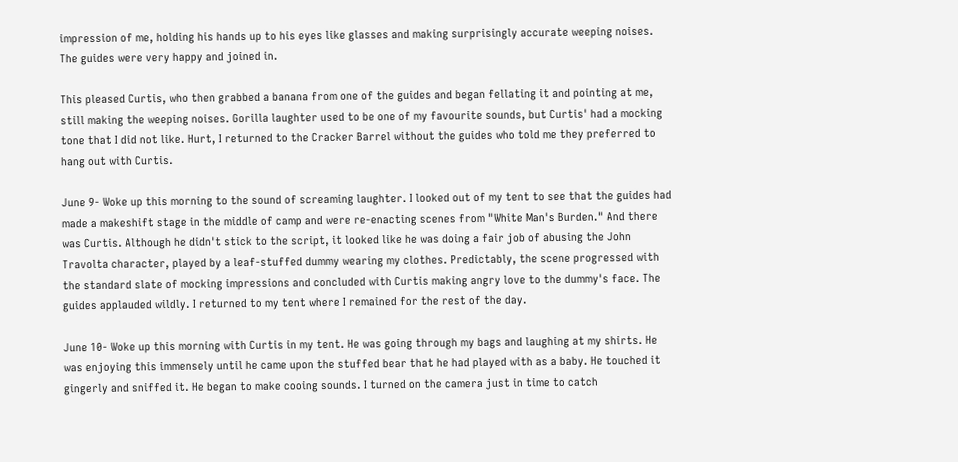impression of me, holding his hands up to his eyes like glasses and making surprisingly accurate weeping noises. The guides were very happy and joined in.

This pleased Curtis, who then grabbed a banana from one of the guides and began fellating it and pointing at me, still making the weeping noises. Gorilla laughter used to be one of my favourite sounds, but Curtis' had a mocking tone that I did not like. Hurt, I returned to the Cracker Barrel without the guides who told me they preferred to hang out with Curtis.

June 9- Woke up this morning to the sound of screaming laughter. I looked out of my tent to see that the guides had made a makeshift stage in the middle of camp and were re-enacting scenes from "White Man's Burden." And there was Curtis. Although he didn't stick to the script, it looked like he was doing a fair job of abusing the John Travolta character, played by a leaf-stuffed dummy wearing my clothes. Predictably, the scene progressed with the standard slate of mocking impressions and concluded with Curtis making angry love to the dummy's face. The guides applauded wildly. I returned to my tent where I remained for the rest of the day.

June 10- Woke up this morning with Curtis in my tent. He was going through my bags and laughing at my shirts. He was enjoying this immensely until he came upon the stuffed bear that he had played with as a baby. He touched it gingerly and sniffed it. He began to make cooing sounds. I turned on the camera just in time to catch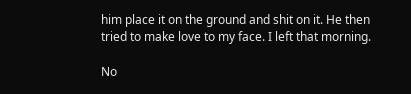him place it on the ground and shit on it. He then tried to make love to my face. I left that morning.

No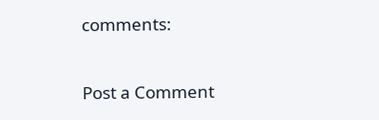comments:

Post a Comment